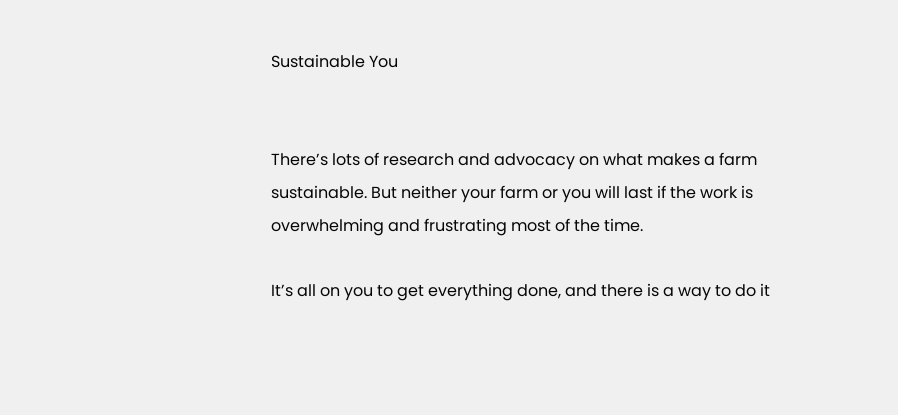Sustainable You


There’s lots of research and advocacy on what makes a farm sustainable. But neither your farm or you will last if the work is overwhelming and frustrating most of the time.

It’s all on you to get everything done, and there is a way to do it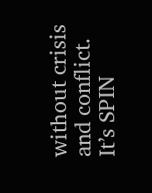without crisis and conflict. It’s SPIN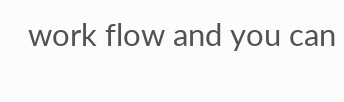work flow and you can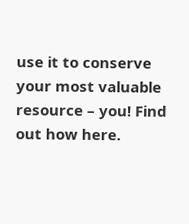use it to conserve your most valuable resource – you! Find out how here.